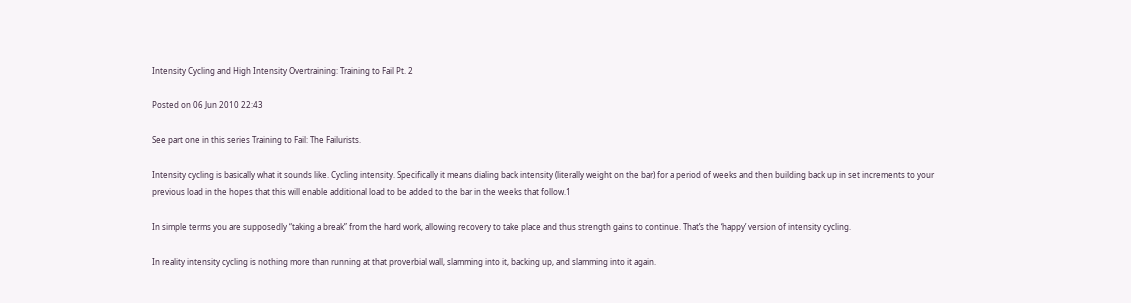Intensity Cycling and High Intensity Overtraining: Training to Fail Pt. 2

Posted on 06 Jun 2010 22:43

See part one in this series Training to Fail: The Failurists.

Intensity cycling is basically what it sounds like. Cycling intensity. Specifically it means dialing back intensity (literally weight on the bar) for a period of weeks and then building back up in set increments to your previous load in the hopes that this will enable additional load to be added to the bar in the weeks that follow.1

In simple terms you are supposedly “taking a break” from the hard work, allowing recovery to take place and thus strength gains to continue. That’s the ‘happy’ version of intensity cycling.

In reality intensity cycling is nothing more than running at that proverbial wall, slamming into it, backing up, and slamming into it again.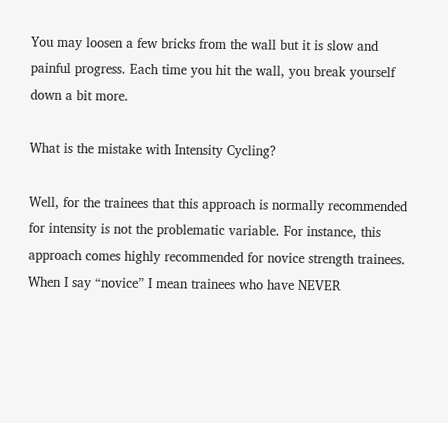You may loosen a few bricks from the wall but it is slow and painful progress. Each time you hit the wall, you break yourself down a bit more.

What is the mistake with Intensity Cycling?

Well, for the trainees that this approach is normally recommended for intensity is not the problematic variable. For instance, this approach comes highly recommended for novice strength trainees. When I say “novice” I mean trainees who have NEVER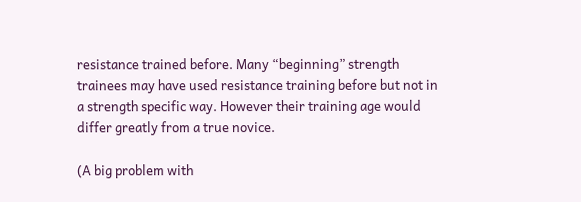resistance trained before. Many “beginning” strength trainees may have used resistance training before but not in a strength specific way. However their training age would differ greatly from a true novice.

(A big problem with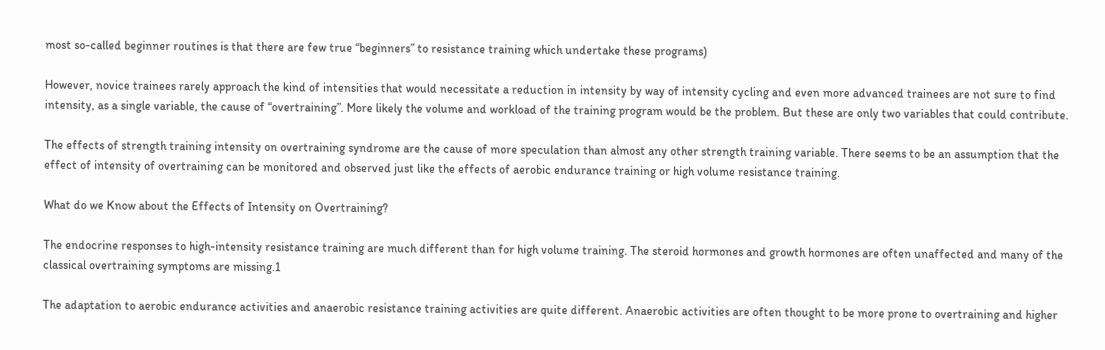most so-called beginner routines is that there are few true “beginners” to resistance training which undertake these programs)

However, novice trainees rarely approach the kind of intensities that would necessitate a reduction in intensity by way of intensity cycling and even more advanced trainees are not sure to find intensity, as a single variable, the cause of “overtraining”. More likely the volume and workload of the training program would be the problem. But these are only two variables that could contribute.

The effects of strength training intensity on overtraining syndrome are the cause of more speculation than almost any other strength training variable. There seems to be an assumption that the effect of intensity of overtraining can be monitored and observed just like the effects of aerobic endurance training or high volume resistance training.

What do we Know about the Effects of Intensity on Overtraining?

The endocrine responses to high-intensity resistance training are much different than for high volume training. The steroid hormones and growth hormones are often unaffected and many of the classical overtraining symptoms are missing.1

The adaptation to aerobic endurance activities and anaerobic resistance training activities are quite different. Anaerobic activities are often thought to be more prone to overtraining and higher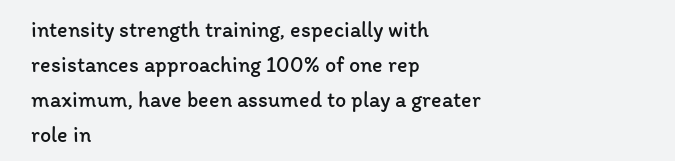intensity strength training, especially with resistances approaching 100% of one rep maximum, have been assumed to play a greater role in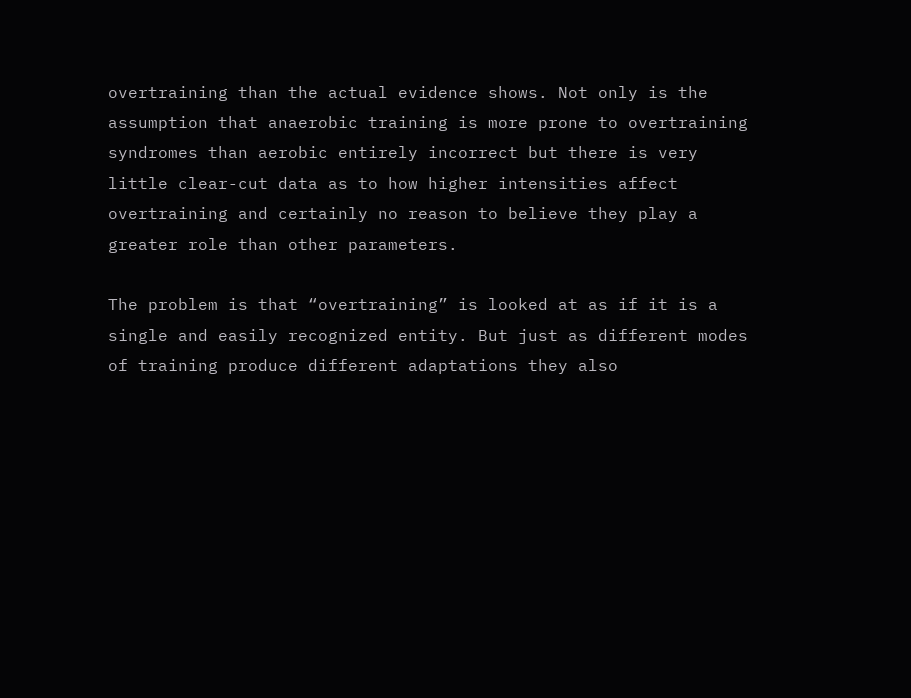overtraining than the actual evidence shows. Not only is the assumption that anaerobic training is more prone to overtraining syndromes than aerobic entirely incorrect but there is very little clear-cut data as to how higher intensities affect overtraining and certainly no reason to believe they play a greater role than other parameters.

The problem is that “overtraining” is looked at as if it is a single and easily recognized entity. But just as different modes of training produce different adaptations they also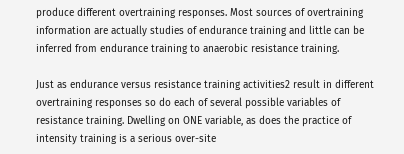produce different overtraining responses. Most sources of overtraining information are actually studies of endurance training and little can be inferred from endurance training to anaerobic resistance training.

Just as endurance versus resistance training activities2 result in different overtraining responses so do each of several possible variables of resistance training. Dwelling on ONE variable, as does the practice of intensity training is a serious over-site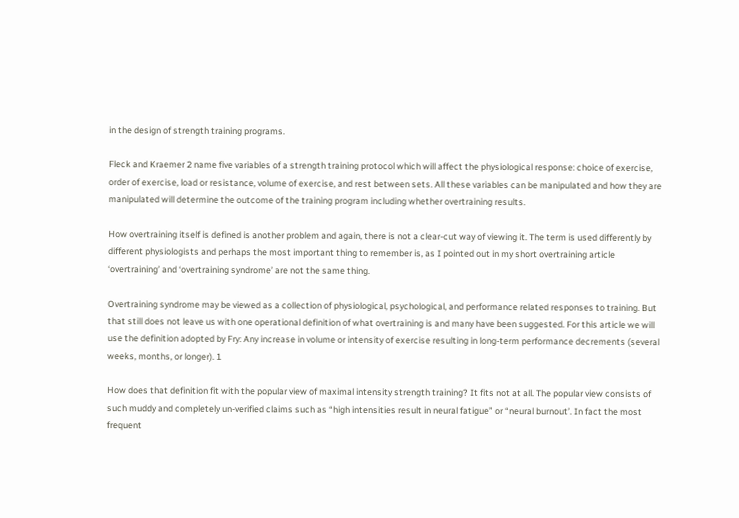in the design of strength training programs.

Fleck and Kraemer 2 name five variables of a strength training protocol which will affect the physiological response: choice of exercise, order of exercise, load or resistance, volume of exercise, and rest between sets. All these variables can be manipulated and how they are manipulated will determine the outcome of the training program including whether overtraining results.

How overtraining itself is defined is another problem and again, there is not a clear-cut way of viewing it. The term is used differently by different physiologists and perhaps the most important thing to remember is, as I pointed out in my short overtraining article ‘overtraining’ and ‘overtraining syndrome’ are not the same thing.

Overtraining syndrome may be viewed as a collection of physiological, psychological, and performance related responses to training. But that still does not leave us with one operational definition of what overtraining is and many have been suggested. For this article we will use the definition adopted by Fry: Any increase in volume or intensity of exercise resulting in long-term performance decrements (several weeks, months, or longer). 1

How does that definition fit with the popular view of maximal intensity strength training? It fits not at all. The popular view consists of such muddy and completely un-verified claims such as “high intensities result in neural fatigue” or “neural burnout’. In fact the most frequent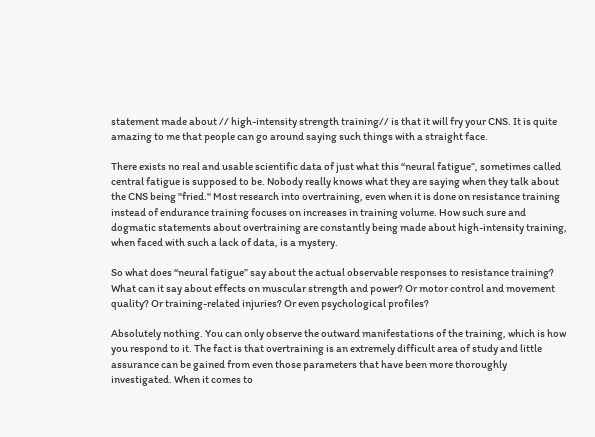statement made about // high-intensity strength training// is that it will fry your CNS. It is quite amazing to me that people can go around saying such things with a straight face.

There exists no real and usable scientific data of just what this “neural fatigue”, sometimes called central fatigue is supposed to be. Nobody really knows what they are saying when they talk about the CNS being "fried." Most research into overtraining, even when it is done on resistance training instead of endurance training focuses on increases in training volume. How such sure and dogmatic statements about overtraining are constantly being made about high-intensity training, when faced with such a lack of data, is a mystery.

So what does “neural fatigue” say about the actual observable responses to resistance training? What can it say about effects on muscular strength and power? Or motor control and movement quality? Or training-related injuries? Or even psychological profiles?

Absolutely nothing. You can only observe the outward manifestations of the training, which is how you respond to it. The fact is that overtraining is an extremely difficult area of study and little assurance can be gained from even those parameters that have been more thoroughly investigated. When it comes to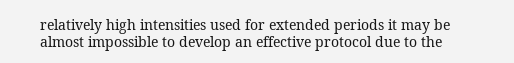relatively high intensities used for extended periods it may be almost impossible to develop an effective protocol due to the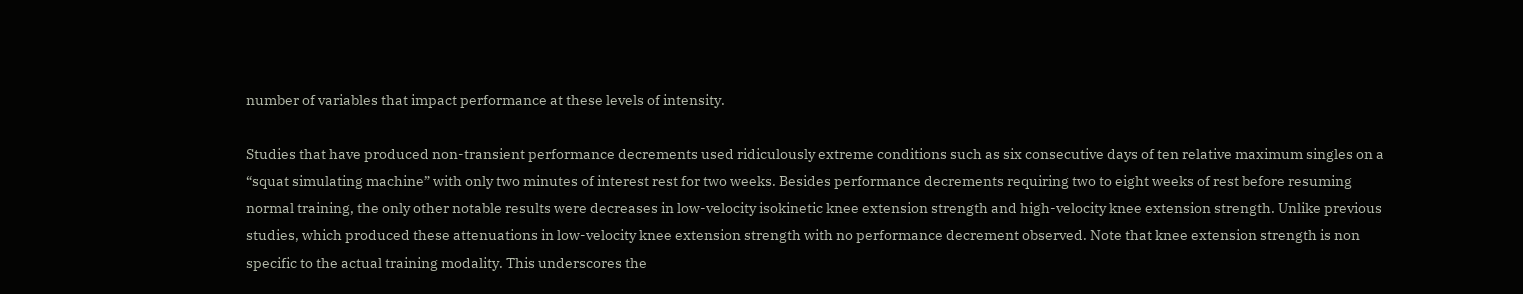number of variables that impact performance at these levels of intensity.

Studies that have produced non-transient performance decrements used ridiculously extreme conditions such as six consecutive days of ten relative maximum singles on a “squat simulating machine” with only two minutes of interest rest for two weeks. Besides performance decrements requiring two to eight weeks of rest before resuming normal training, the only other notable results were decreases in low-velocity isokinetic knee extension strength and high-velocity knee extension strength. Unlike previous studies, which produced these attenuations in low-velocity knee extension strength with no performance decrement observed. Note that knee extension strength is non specific to the actual training modality. This underscores the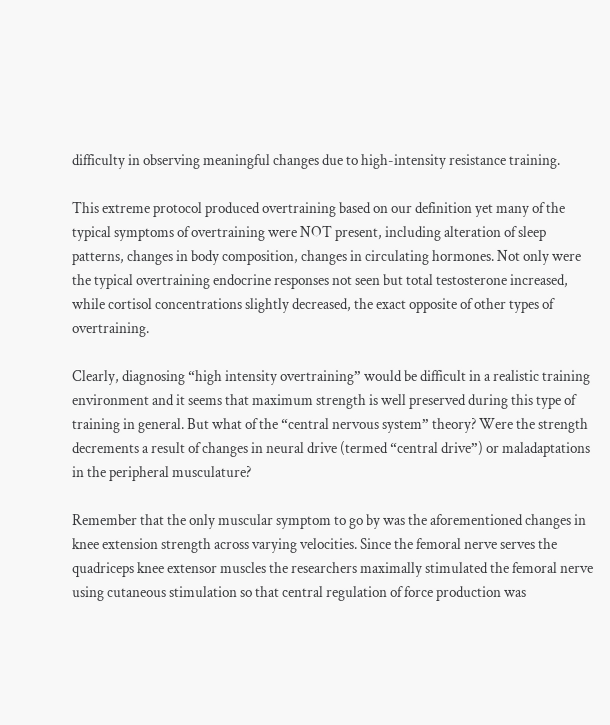difficulty in observing meaningful changes due to high-intensity resistance training.

This extreme protocol produced overtraining based on our definition yet many of the typical symptoms of overtraining were NOT present, including alteration of sleep patterns, changes in body composition, changes in circulating hormones. Not only were the typical overtraining endocrine responses not seen but total testosterone increased, while cortisol concentrations slightly decreased, the exact opposite of other types of overtraining.

Clearly, diagnosing “high intensity overtraining” would be difficult in a realistic training environment and it seems that maximum strength is well preserved during this type of training in general. But what of the “central nervous system” theory? Were the strength decrements a result of changes in neural drive (termed “central drive”) or maladaptations in the peripheral musculature?

Remember that the only muscular symptom to go by was the aforementioned changes in knee extension strength across varying velocities. Since the femoral nerve serves the quadriceps knee extensor muscles the researchers maximally stimulated the femoral nerve using cutaneous stimulation so that central regulation of force production was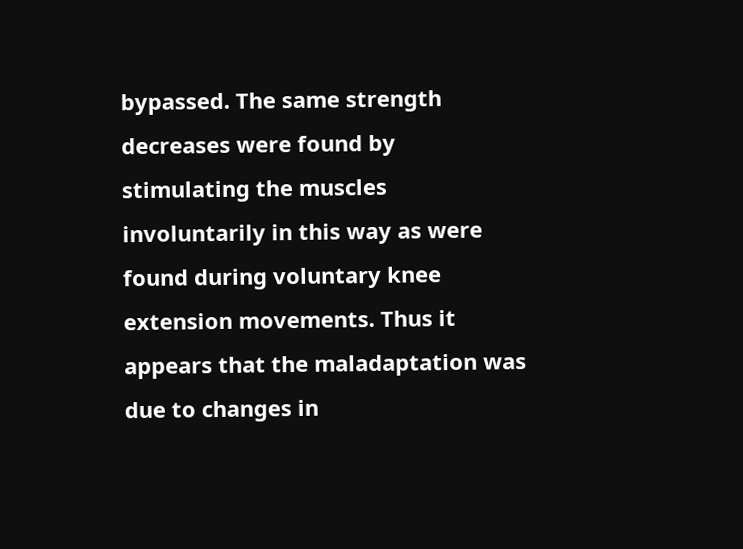bypassed. The same strength decreases were found by stimulating the muscles involuntarily in this way as were found during voluntary knee extension movements. Thus it appears that the maladaptation was due to changes in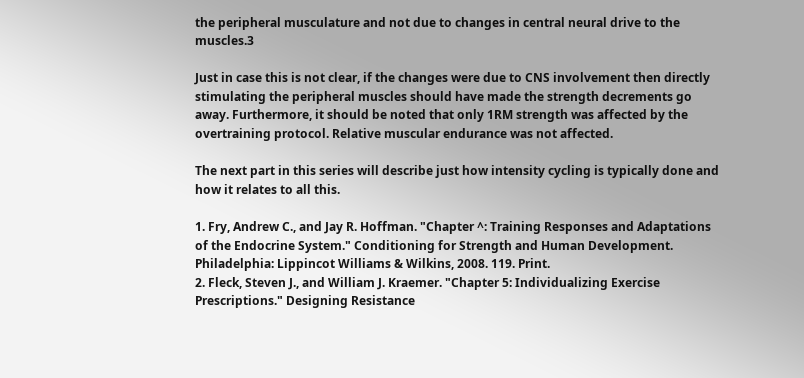the peripheral musculature and not due to changes in central neural drive to the muscles.3

Just in case this is not clear, if the changes were due to CNS involvement then directly stimulating the peripheral muscles should have made the strength decrements go away. Furthermore, it should be noted that only 1RM strength was affected by the overtraining protocol. Relative muscular endurance was not affected.

The next part in this series will describe just how intensity cycling is typically done and how it relates to all this.

1. Fry, Andrew C., and Jay R. Hoffman. "Chapter ^: Training Responses and Adaptations of the Endocrine System." Conditioning for Strength and Human Development. Philadelphia: Lippincot Williams & Wilkins, 2008. 119. Print.
2. Fleck, Steven J., and William J. Kraemer. "Chapter 5: Individualizing Exercise Prescriptions." Designing Resistance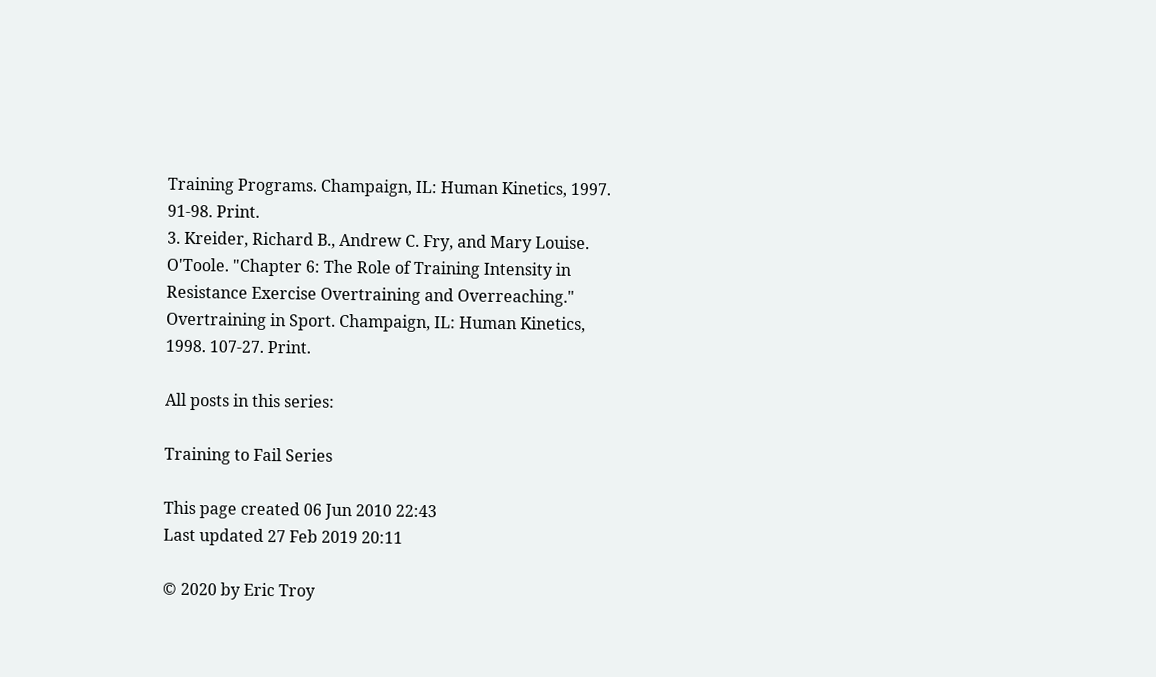Training Programs. Champaign, IL: Human Kinetics, 1997. 91-98. Print.
3. Kreider, Richard B., Andrew C. Fry, and Mary Louise. O'Toole. "Chapter 6: The Role of Training Intensity in Resistance Exercise Overtraining and Overreaching." Overtraining in Sport. Champaign, IL: Human Kinetics, 1998. 107-27. Print.

All posts in this series:

Training to Fail Series

This page created 06 Jun 2010 22:43
Last updated 27 Feb 2019 20:11

© 2020 by Eric Troy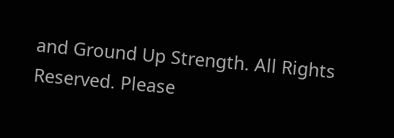and Ground Up Strength. All Rights Reserved. Please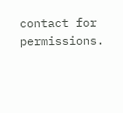contact for permissions.